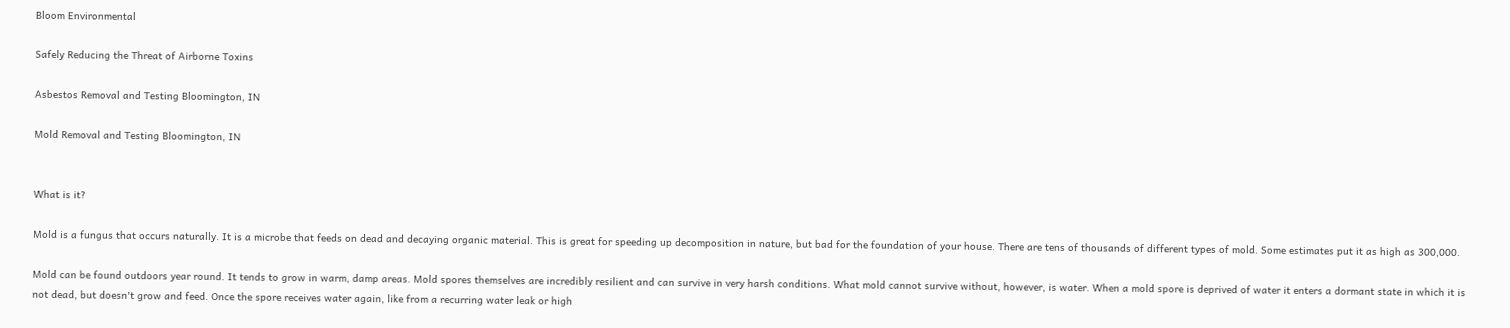Bloom Environmental

Safely Reducing the Threat of Airborne Toxins

Asbestos Removal and Testing Bloomington, IN

Mold Removal and Testing Bloomington, IN


What is it?

Mold is a fungus that occurs naturally. It is a microbe that feeds on dead and decaying organic material. This is great for speeding up decomposition in nature, but bad for the foundation of your house. There are tens of thousands of different types of mold. Some estimates put it as high as 300,000.

Mold can be found outdoors year round. It tends to grow in warm, damp areas. Mold spores themselves are incredibly resilient and can survive in very harsh conditions. What mold cannot survive without, however, is water. When a mold spore is deprived of water it enters a dormant state in which it is not dead, but doesn't grow and feed. Once the spore receives water again, like from a recurring water leak or high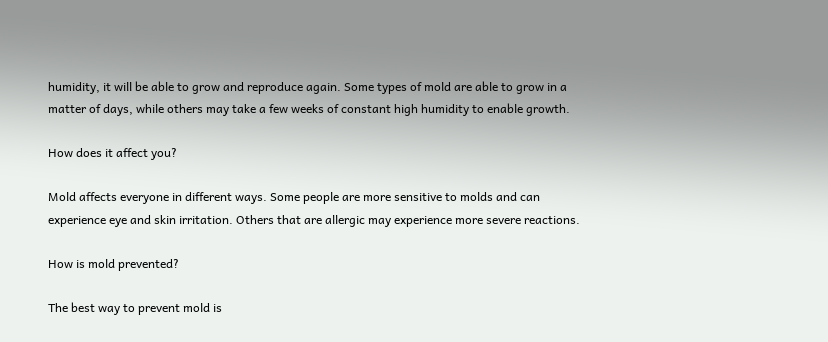humidity, it will be able to grow and reproduce again. Some types of mold are able to grow in a matter of days, while others may take a few weeks of constant high humidity to enable growth.

How does it affect you?

Mold affects everyone in different ways. Some people are more sensitive to molds and can experience eye and skin irritation. Others that are allergic may experience more severe reactions.

How is mold prevented?

The best way to prevent mold is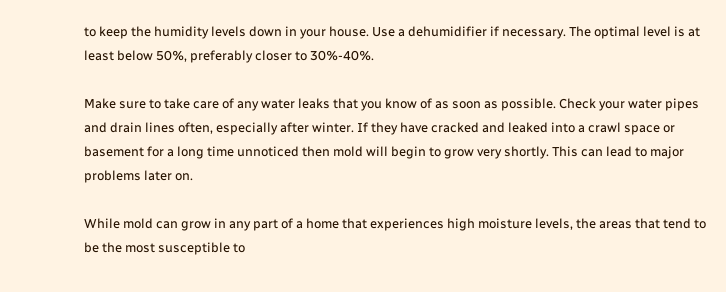to keep the humidity levels down in your house. Use a dehumidifier if necessary. The optimal level is at least below 50%, preferably closer to 30%-40%.

Make sure to take care of any water leaks that you know of as soon as possible. Check your water pipes and drain lines often, especially after winter. If they have cracked and leaked into a crawl space or basement for a long time unnoticed then mold will begin to grow very shortly. This can lead to major problems later on.

While mold can grow in any part of a home that experiences high moisture levels, the areas that tend to be the most susceptible to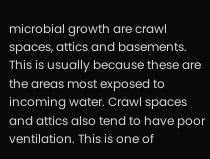microbial growth are crawl spaces, attics and basements. This is usually because these are the areas most exposed to incoming water. Crawl spaces and attics also tend to have poor ventilation. This is one of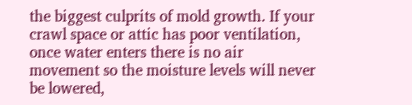the biggest culprits of mold growth. If your crawl space or attic has poor ventilation, once water enters there is no air movement so the moisture levels will never be lowered,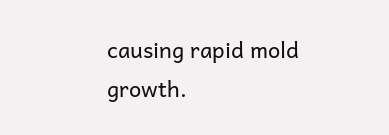causing rapid mold growth.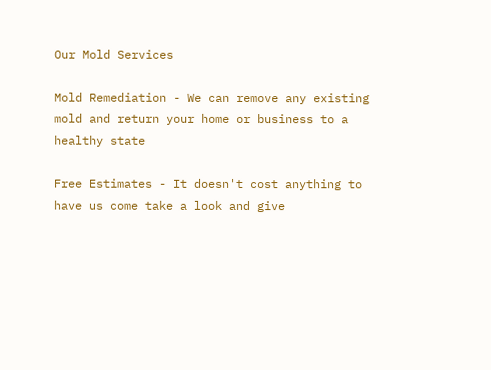Our Mold Services

Mold Remediation - We can remove any existing mold and return your home or business to a healthy state

Free Estimates - It doesn't cost anything to have us come take a look and give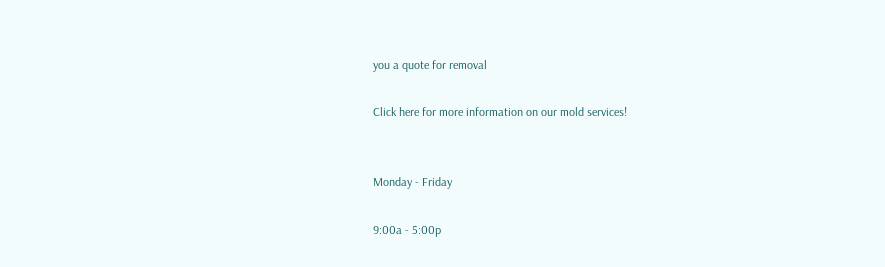you a quote for removal

Click here for more information on our mold services!


Monday - Friday

9:00a - 5:00p